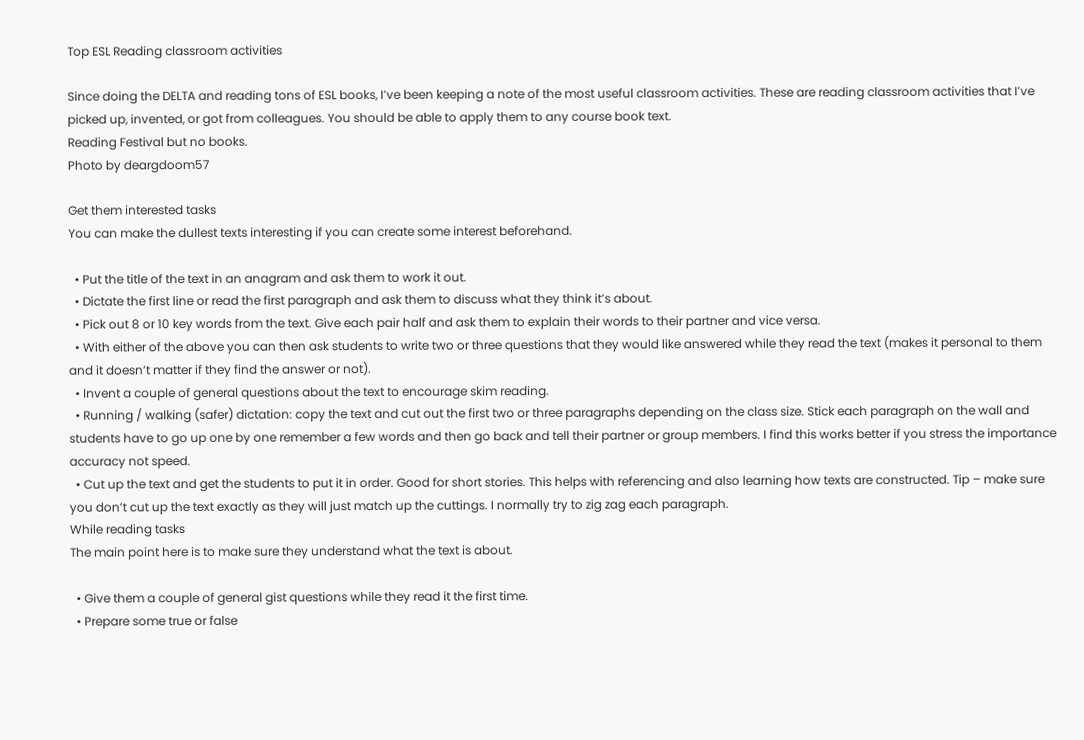Top ESL Reading classroom activities

Since doing the DELTA and reading tons of ESL books, I’ve been keeping a note of the most useful classroom activities. These are reading classroom activities that I’ve picked up, invented, or got from colleagues. You should be able to apply them to any course book text.
Reading Festival but no books.
Photo by deargdoom57

Get them interested tasks
You can make the dullest texts interesting if you can create some interest beforehand.

  • Put the title of the text in an anagram and ask them to work it out.
  • Dictate the first line or read the first paragraph and ask them to discuss what they think it’s about.
  • Pick out 8 or 10 key words from the text. Give each pair half and ask them to explain their words to their partner and vice versa.
  • With either of the above you can then ask students to write two or three questions that they would like answered while they read the text (makes it personal to them and it doesn’t matter if they find the answer or not).
  • Invent a couple of general questions about the text to encourage skim reading.
  • Running / walking (safer) dictation: copy the text and cut out the first two or three paragraphs depending on the class size. Stick each paragraph on the wall and students have to go up one by one remember a few words and then go back and tell their partner or group members. I find this works better if you stress the importance accuracy not speed.
  • Cut up the text and get the students to put it in order. Good for short stories. This helps with referencing and also learning how texts are constructed. Tip – make sure you don’t cut up the text exactly as they will just match up the cuttings. I normally try to zig zag each paragraph.
While reading tasks
The main point here is to make sure they understand what the text is about.

  • Give them a couple of general gist questions while they read it the first time.
  • Prepare some true or false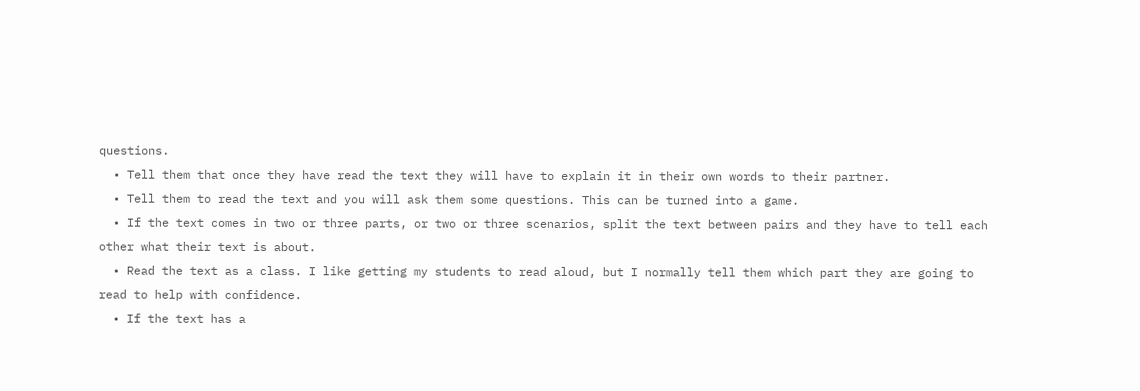questions.
  • Tell them that once they have read the text they will have to explain it in their own words to their partner.
  • Tell them to read the text and you will ask them some questions. This can be turned into a game.
  • If the text comes in two or three parts, or two or three scenarios, split the text between pairs and they have to tell each other what their text is about.
  • Read the text as a class. I like getting my students to read aloud, but I normally tell them which part they are going to read to help with confidence.
  • If the text has a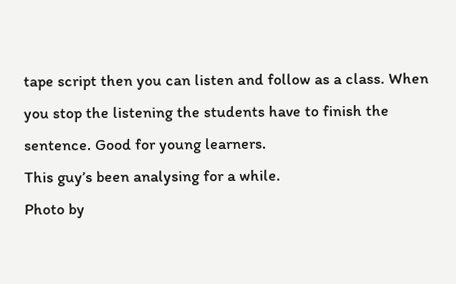tape script then you can listen and follow as a class. When you stop the listening the students have to finish the sentence. Good for young learners.
This guy’s been analysing for a while.
Photo by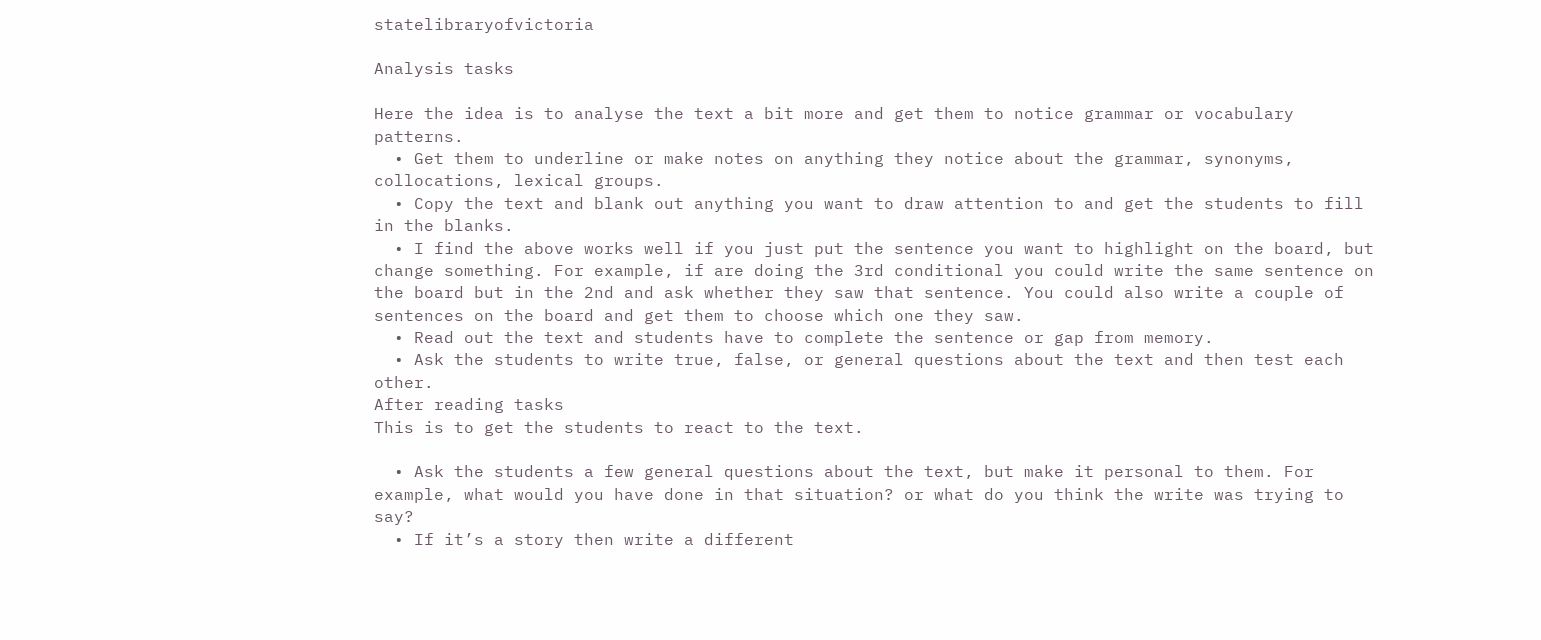statelibraryofvictoria

Analysis tasks

Here the idea is to analyse the text a bit more and get them to notice grammar or vocabulary patterns.
  • Get them to underline or make notes on anything they notice about the grammar, synonyms, collocations, lexical groups.
  • Copy the text and blank out anything you want to draw attention to and get the students to fill in the blanks.
  • I find the above works well if you just put the sentence you want to highlight on the board, but change something. For example, if are doing the 3rd conditional you could write the same sentence on the board but in the 2nd and ask whether they saw that sentence. You could also write a couple of sentences on the board and get them to choose which one they saw.
  • Read out the text and students have to complete the sentence or gap from memory.
  • Ask the students to write true, false, or general questions about the text and then test each other.
After reading tasks
This is to get the students to react to the text.

  • Ask the students a few general questions about the text, but make it personal to them. For example, what would you have done in that situation? or what do you think the write was trying to say?
  • If it’s a story then write a different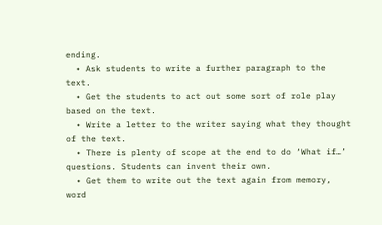ending.
  • Ask students to write a further paragraph to the text.
  • Get the students to act out some sort of role play based on the text.
  • Write a letter to the writer saying what they thought of the text.
  • There is plenty of scope at the end to do ‘What if…’ questions. Students can invent their own.
  • Get them to write out the text again from memory, word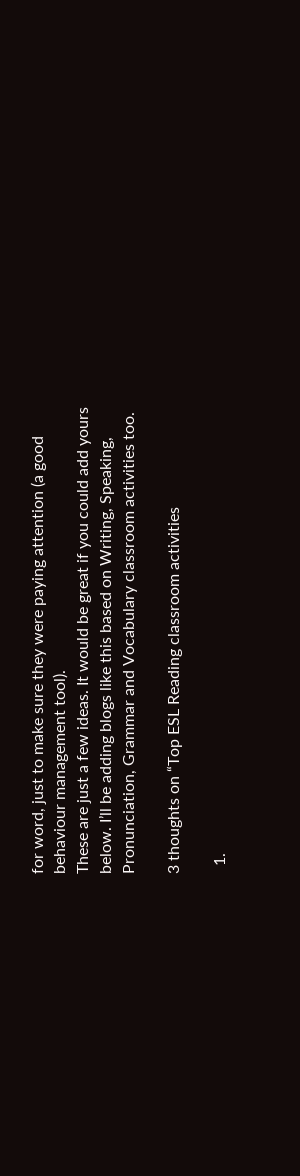for word, just to make sure they were paying attention (a good behaviour management tool).
These are just a few ideas. It would be great if you could add yours below. I’ll be adding blogs like this based on Writing, Speaking, Pronunciation, Grammar and Vocabulary classroom activities too.

3 thoughts on “Top ESL Reading classroom activities

  1.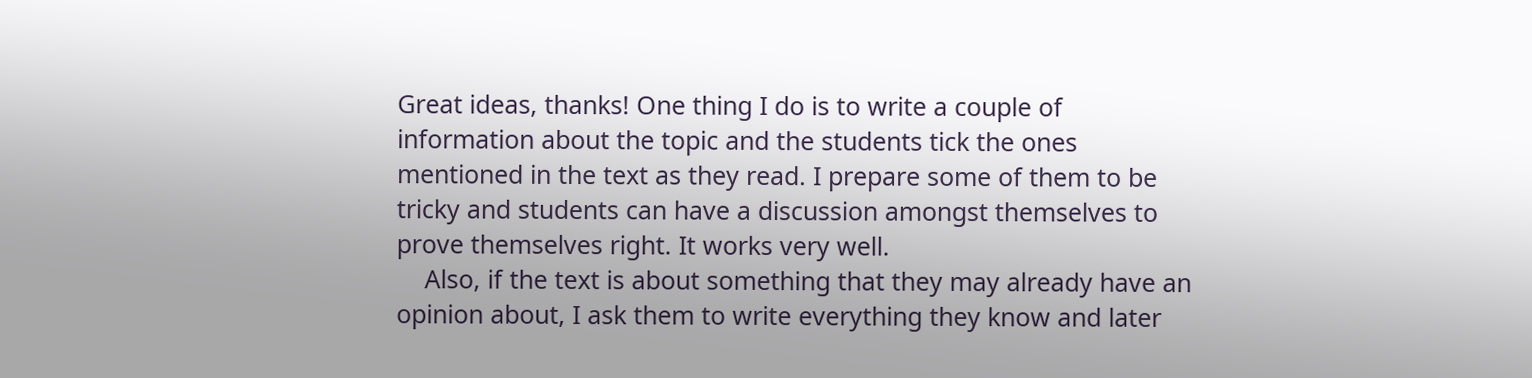Great ideas, thanks! One thing I do is to write a couple of information about the topic and the students tick the ones mentioned in the text as they read. I prepare some of them to be tricky and students can have a discussion amongst themselves to prove themselves right. It works very well.
    Also, if the text is about something that they may already have an opinion about, I ask them to write everything they know and later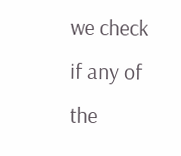we check if any of the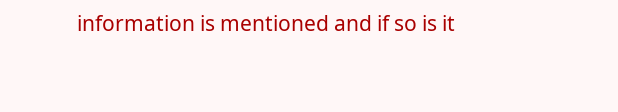information is mentioned and if so is it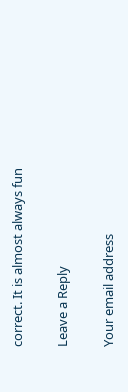correct. It is almost always fun

Leave a Reply

Your email address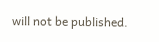will not be published.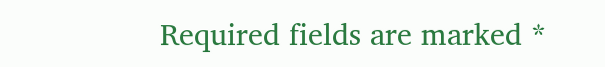Required fields are marked *